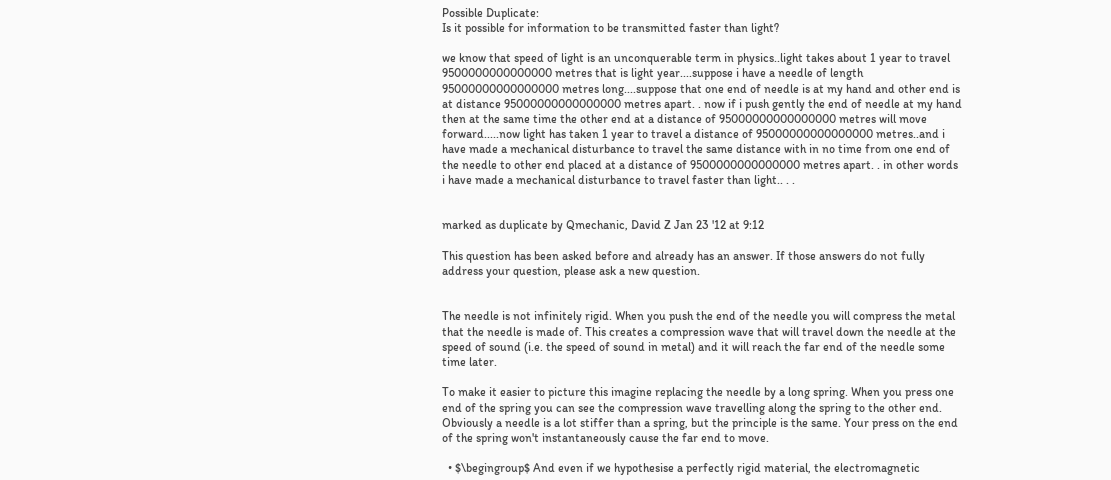Possible Duplicate:
Is it possible for information to be transmitted faster than light?

we know that speed of light is an unconquerable term in physics..light takes about 1 year to travel 9500000000000000 metres that is light year....suppose i have a needle of length 95000000000000000 metres long....suppose that one end of needle is at my hand and other end is at distance 95000000000000000 metres apart. . now if i push gently the end of needle at my hand then at the same time the other end at a distance of 95000000000000000 metres will move forward.....now light has taken 1 year to travel a distance of 95000000000000000 metres..and i have made a mechanical disturbance to travel the same distance with in no time from one end of the needle to other end placed at a distance of 9500000000000000 metres apart. . in other words i have made a mechanical disturbance to travel faster than light.. . .


marked as duplicate by Qmechanic, David Z Jan 23 '12 at 9:12

This question has been asked before and already has an answer. If those answers do not fully address your question, please ask a new question.


The needle is not infinitely rigid. When you push the end of the needle you will compress the metal that the needle is made of. This creates a compression wave that will travel down the needle at the speed of sound (i.e. the speed of sound in metal) and it will reach the far end of the needle some time later.

To make it easier to picture this imagine replacing the needle by a long spring. When you press one end of the spring you can see the compression wave travelling along the spring to the other end. Obviously a needle is a lot stiffer than a spring, but the principle is the same. Your press on the end of the spring won't instantaneously cause the far end to move.

  • $\begingroup$ And even if we hypothesise a perfectly rigid material, the electromagnetic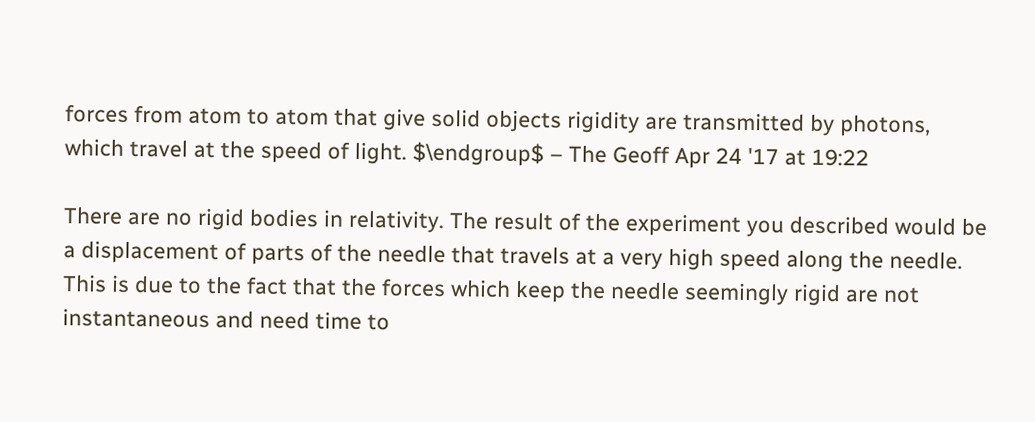forces from atom to atom that give solid objects rigidity are transmitted by photons, which travel at the speed of light. $\endgroup$ – The Geoff Apr 24 '17 at 19:22

There are no rigid bodies in relativity. The result of the experiment you described would be a displacement of parts of the needle that travels at a very high speed along the needle. This is due to the fact that the forces which keep the needle seemingly rigid are not instantaneous and need time to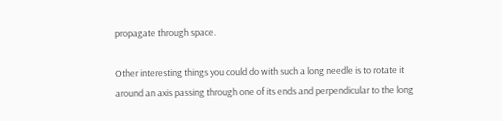propagate through space.

Other interesting things you could do with such a long needle is to rotate it around an axis passing through one of its ends and perpendicular to the long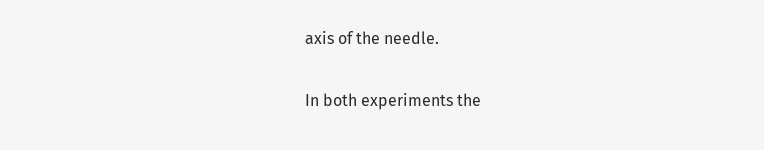axis of the needle.

In both experiments the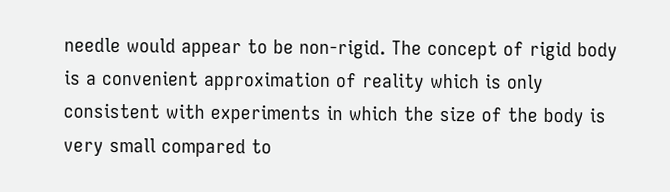needle would appear to be non-rigid. The concept of rigid body is a convenient approximation of reality which is only consistent with experiments in which the size of the body is very small compared to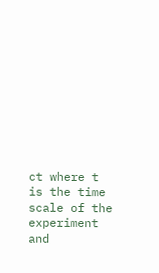ct where t is the time scale of the experiment and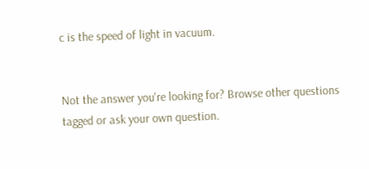c is the speed of light in vacuum.


Not the answer you're looking for? Browse other questions tagged or ask your own question.